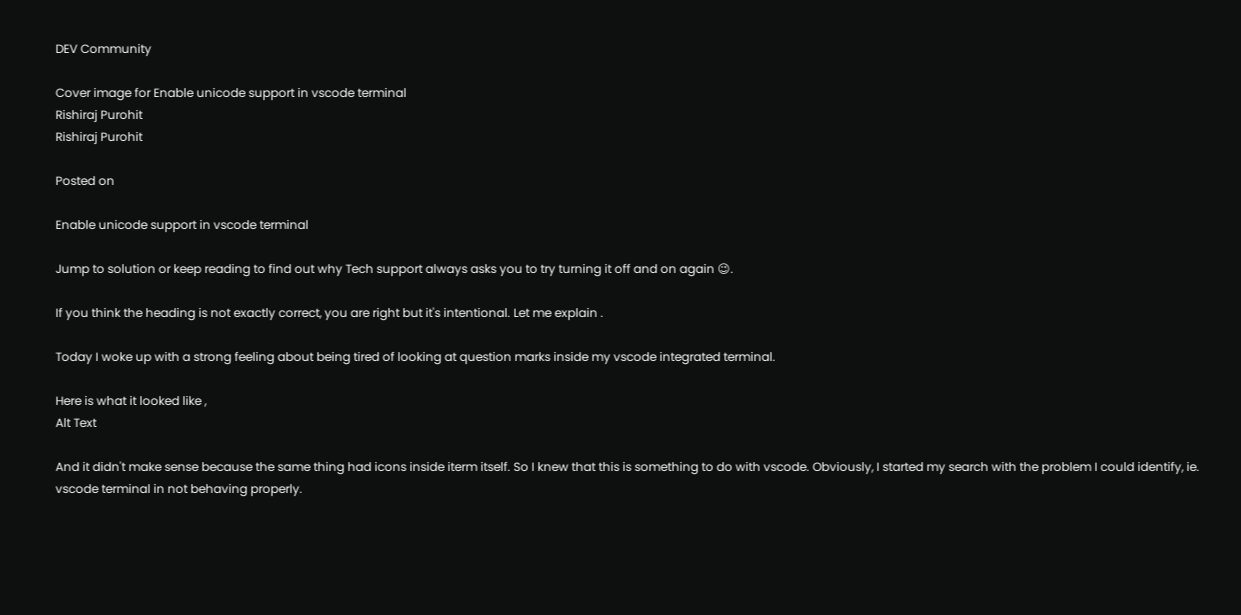DEV Community

Cover image for Enable unicode support in vscode terminal
Rishiraj Purohit
Rishiraj Purohit

Posted on

Enable unicode support in vscode terminal

Jump to solution or keep reading to find out why Tech support always asks you to try turning it off and on again 😉.

If you think the heading is not exactly correct, you are right but it's intentional. Let me explain .

Today I woke up with a strong feeling about being tired of looking at question marks inside my vscode integrated terminal.

Here is what it looked like ,
Alt Text

And it didn't make sense because the same thing had icons inside iterm itself. So I knew that this is something to do with vscode. Obviously, I started my search with the problem I could identify, ie. vscode terminal in not behaving properly.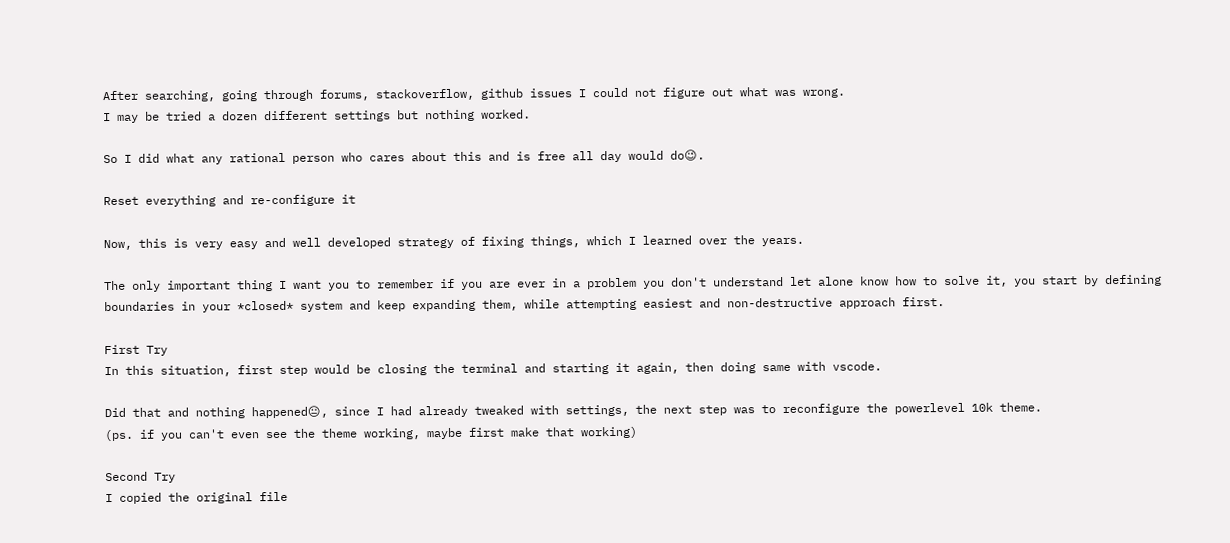After searching, going through forums, stackoverflow, github issues I could not figure out what was wrong.
I may be tried a dozen different settings but nothing worked.

So I did what any rational person who cares about this and is free all day would do😉.

Reset everything and re-configure it

Now, this is very easy and well developed strategy of fixing things, which I learned over the years.

The only important thing I want you to remember if you are ever in a problem you don't understand let alone know how to solve it, you start by defining boundaries in your *closed* system and keep expanding them, while attempting easiest and non-destructive approach first.

First Try
In this situation, first step would be closing the terminal and starting it again, then doing same with vscode.

Did that and nothing happened😐, since I had already tweaked with settings, the next step was to reconfigure the powerlevel 10k theme.
(ps. if you can't even see the theme working, maybe first make that working)

Second Try
I copied the original file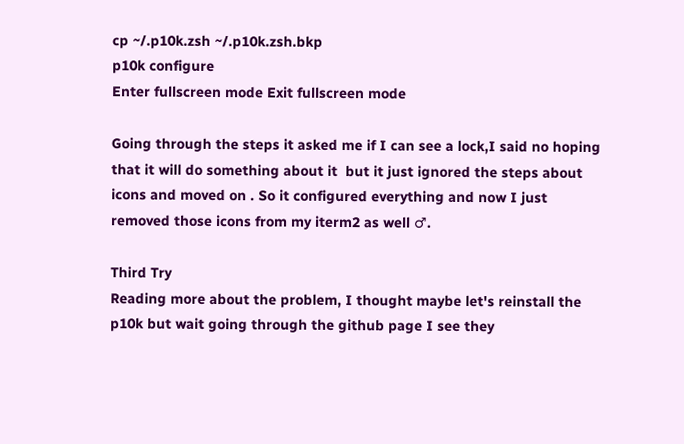cp ~/.p10k.zsh ~/.p10k.zsh.bkp
p10k configure
Enter fullscreen mode Exit fullscreen mode

Going through the steps it asked me if I can see a lock,I said no hoping that it will do something about it  but it just ignored the steps about icons and moved on . So it configured everything and now I just removed those icons from my iterm2 as well ♂.

Third Try
Reading more about the problem, I thought maybe let's reinstall the p10k but wait going through the github page I see they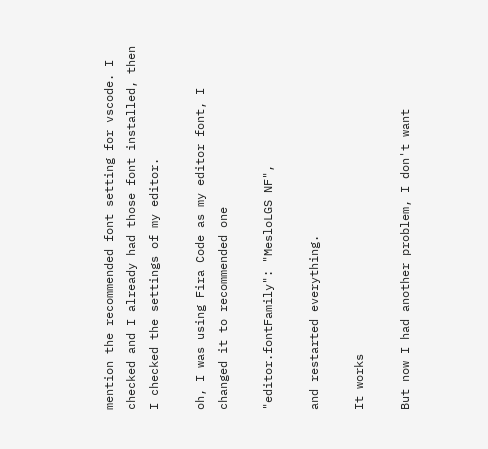mention the recommended font setting for vscode. I checked and I already had those font installed, then I checked the settings of my editor.

oh, I was using Fira Code as my editor font, I changed it to recommended one

"editor.fontFamily": "MesloLGS NF",

and restarted everything.

It works

But now I had another problem, I don't want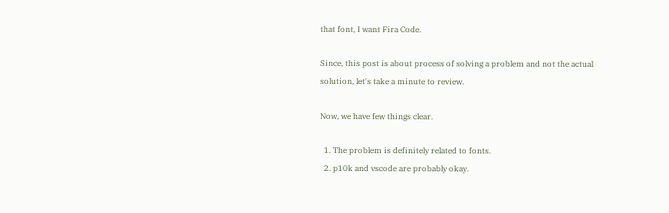that font, I want Fira Code.

Since, this post is about process of solving a problem and not the actual solution, let's take a minute to review.

Now, we have few things clear.

  1. The problem is definitely related to fonts.
  2. p10k and vscode are probably okay.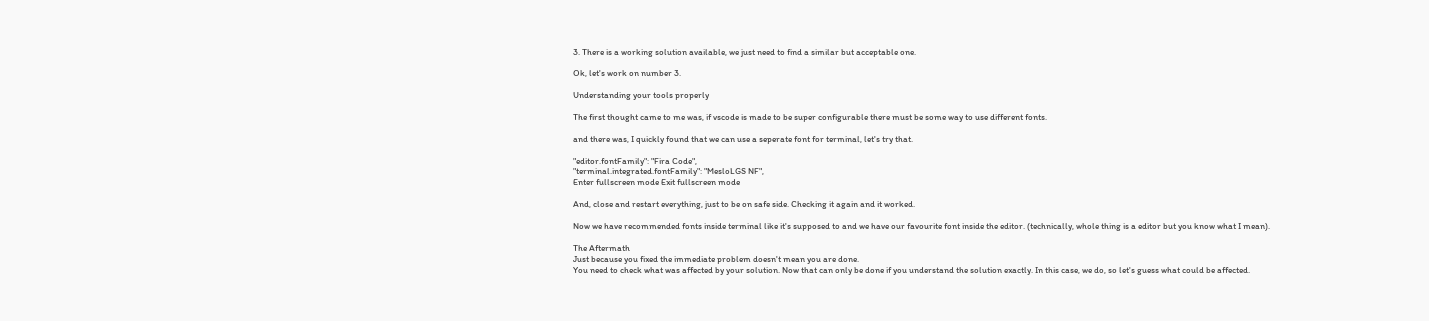3. There is a working solution available, we just need to find a similar but acceptable one.

Ok, let's work on number 3.

Understanding your tools properly

The first thought came to me was, if vscode is made to be super configurable there must be some way to use different fonts.

and there was, I quickly found that we can use a seperate font for terminal, let's try that.

"editor.fontFamily": "Fira Code",
"terminal.integrated.fontFamily": "MesloLGS NF",
Enter fullscreen mode Exit fullscreen mode

And, close and restart everything, just to be on safe side. Checking it again and it worked.

Now we have recommended fonts inside terminal like it's supposed to and we have our favourite font inside the editor. (technically, whole thing is a editor but you know what I mean).

The Aftermath
Just because you fixed the immediate problem doesn't mean you are done.
You need to check what was affected by your solution. Now that can only be done if you understand the solution exactly. In this case, we do, so let's guess what could be affected.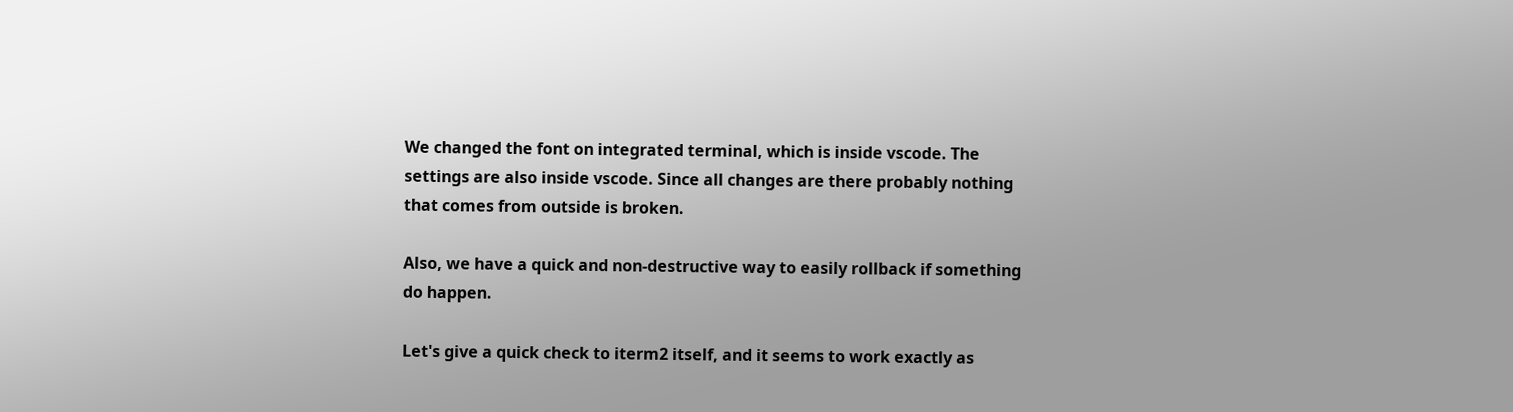We changed the font on integrated terminal, which is inside vscode. The settings are also inside vscode. Since all changes are there probably nothing that comes from outside is broken.

Also, we have a quick and non-destructive way to easily rollback if something do happen.

Let's give a quick check to iterm2 itself, and it seems to work exactly as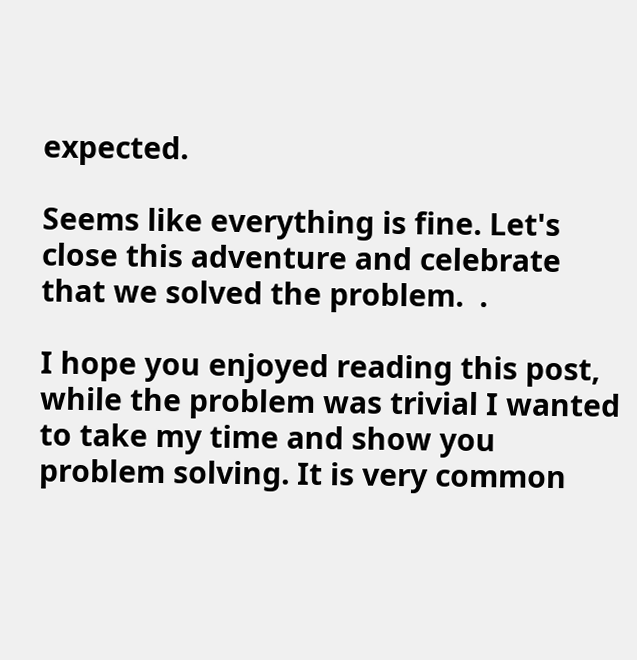expected.

Seems like everything is fine. Let's close this adventure and celebrate that we solved the problem.  .

I hope you enjoyed reading this post, while the problem was trivial I wanted to take my time and show you problem solving. It is very common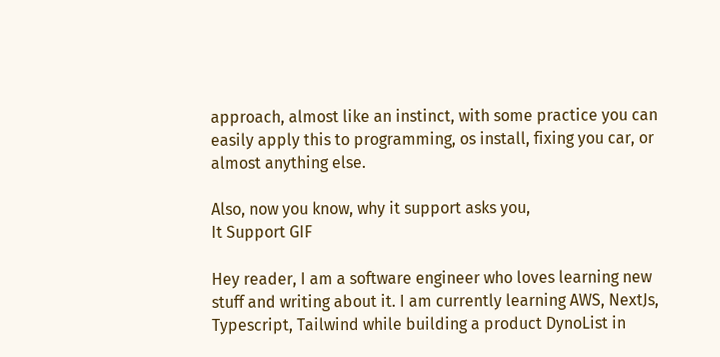approach, almost like an instinct, with some practice you can easily apply this to programming, os install, fixing you car, or almost anything else.

Also, now you know, why it support asks you,
It Support GIF

Hey reader, I am a software engineer who loves learning new stuff and writing about it. I am currently learning AWS, NextJs, Typescript, Tailwind while building a product DynoList in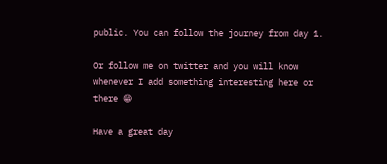public. You can follow the journey from day 1.

Or follow me on twitter and you will know whenever I add something interesting here or there 😁

Have a great day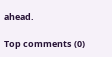ahead.

Top comments (0)